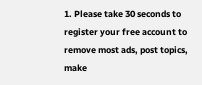1. Please take 30 seconds to register your free account to remove most ads, post topics, make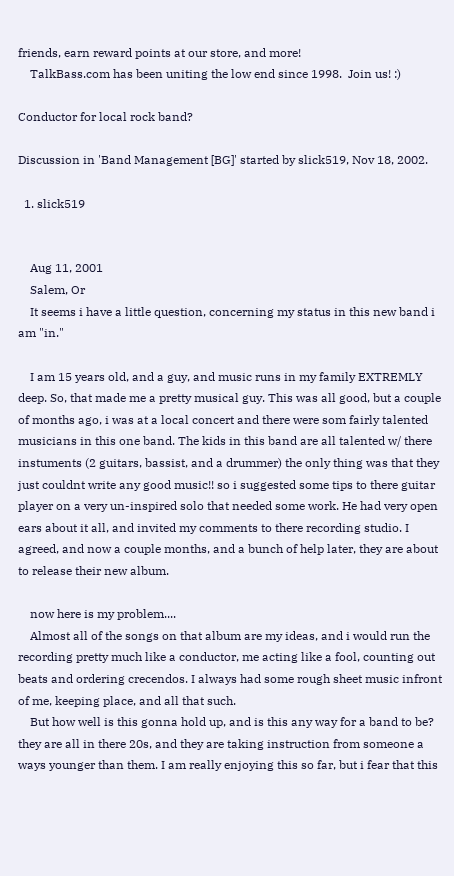friends, earn reward points at our store, and more!
    TalkBass.com has been uniting the low end since 1998.  Join us! :)

Conductor for local rock band?

Discussion in 'Band Management [BG]' started by slick519, Nov 18, 2002.

  1. slick519


    Aug 11, 2001
    Salem, Or
    It seems i have a little question, concerning my status in this new band i am "in."

    I am 15 years old, and a guy, and music runs in my family EXTREMLY deep. So, that made me a pretty musical guy. This was all good, but a couple of months ago, i was at a local concert and there were som fairly talented musicians in this one band. The kids in this band are all talented w/ there instuments (2 guitars, bassist, and a drummer) the only thing was that they just couldnt write any good music!! so i suggested some tips to there guitar player on a very un-inspired solo that needed some work. He had very open ears about it all, and invited my comments to there recording studio. I agreed, and now a couple months, and a bunch of help later, they are about to release their new album.

    now here is my problem....
    Almost all of the songs on that album are my ideas, and i would run the recording pretty much like a conductor, me acting like a fool, counting out beats and ordering crecendos. I always had some rough sheet music infront of me, keeping place, and all that such.
    But how well is this gonna hold up, and is this any way for a band to be? they are all in there 20s, and they are taking instruction from someone a ways younger than them. I am really enjoying this so far, but i fear that this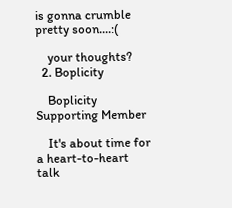is gonna crumble pretty soon....:(

    your thoughts?
  2. Boplicity

    Boplicity Supporting Member

    It's about time for a heart-to-heart talk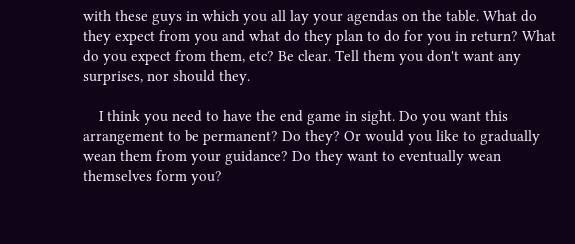with these guys in which you all lay your agendas on the table. What do they expect from you and what do they plan to do for you in return? What do you expect from them, etc? Be clear. Tell them you don't want any surprises, nor should they.

    I think you need to have the end game in sight. Do you want this arrangement to be permanent? Do they? Or would you like to gradually wean them from your guidance? Do they want to eventually wean themselves form you?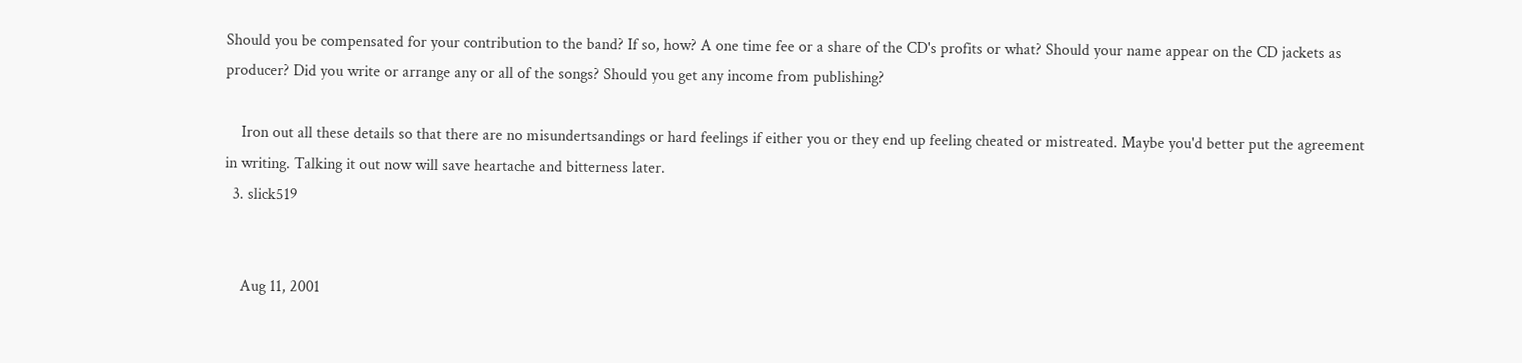Should you be compensated for your contribution to the band? If so, how? A one time fee or a share of the CD's profits or what? Should your name appear on the CD jackets as producer? Did you write or arrange any or all of the songs? Should you get any income from publishing?

    Iron out all these details so that there are no misundertsandings or hard feelings if either you or they end up feeling cheated or mistreated. Maybe you'd better put the agreement in writing. Talking it out now will save heartache and bitterness later.
  3. slick519


    Aug 11, 2001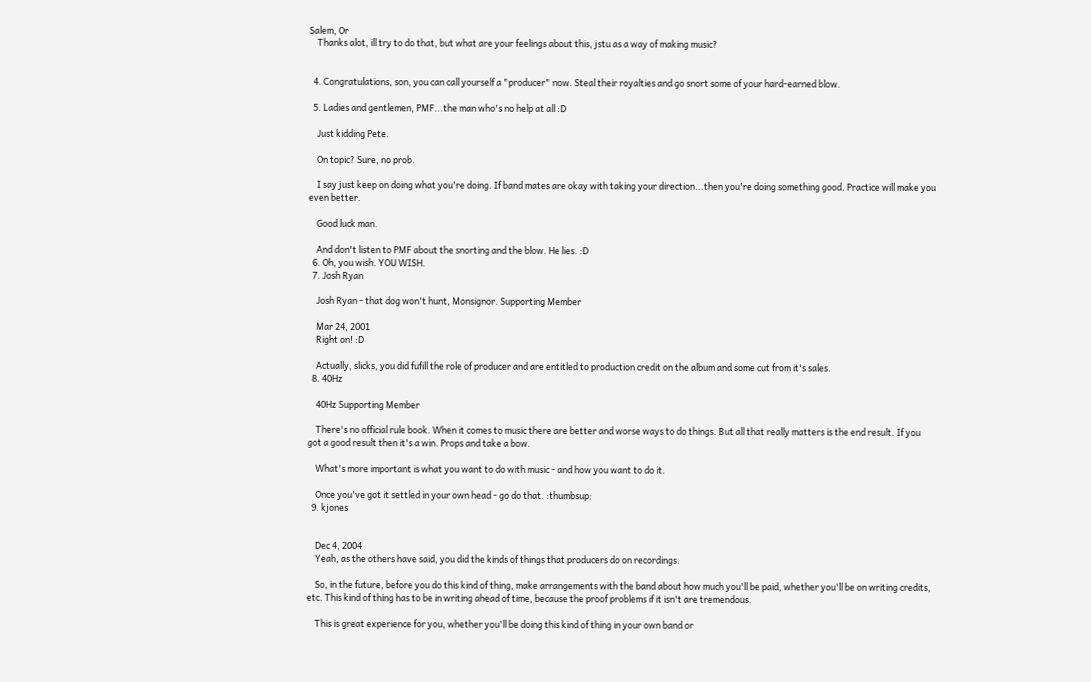Salem, Or
    Thanks alot, ill try to do that, but what are your feelings about this, jstu as a way of making music?


  4. Congratulations, son, you can call yourself a "producer" now. Steal their royalties and go snort some of your hard-earned blow.

  5. Ladies and gentlemen, PMF...the man who's no help at all :D

    Just kidding Pete.

    On topic? Sure, no prob.

    I say just keep on doing what you're doing. If band mates are okay with taking your direction...then you're doing something good. Practice will make you even better.

    Good luck man.

    And don't listen to PMF about the snorting and the blow. He lies. :D
  6. Oh, you wish. YOU WISH.
  7. Josh Ryan

    Josh Ryan - that dog won't hunt, Monsignor. Supporting Member

    Mar 24, 2001
    Right on! :D

    Actually, slicks, you did fufill the role of producer and are entitled to production credit on the album and some cut from it's sales.
  8. 40Hz

    40Hz Supporting Member

    There's no official rule book. When it comes to music there are better and worse ways to do things. But all that really matters is the end result. If you got a good result then it's a win. Props and take a bow.

    What's more important is what you want to do with music - and how you want to do it.

    Once you've got it settled in your own head - go do that. :thumbsup:
  9. kjones


    Dec 4, 2004
    Yeah, as the others have said, you did the kinds of things that producers do on recordings.

    So, in the future, before you do this kind of thing, make arrangements with the band about how much you'll be paid, whether you'll be on writing credits, etc. This kind of thing has to be in writing ahead of time, because the proof problems if it isn't are tremendous.

    This is great experience for you, whether you'll be doing this kind of thing in your own band or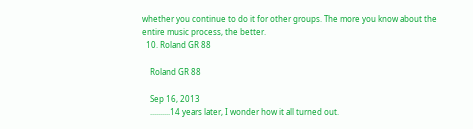whether you continue to do it for other groups. The more you know about the entire music process, the better.
  10. Roland GR 88

    Roland GR 88

    Sep 16, 2013
    ..........14 years later, I wonder how it all turned out.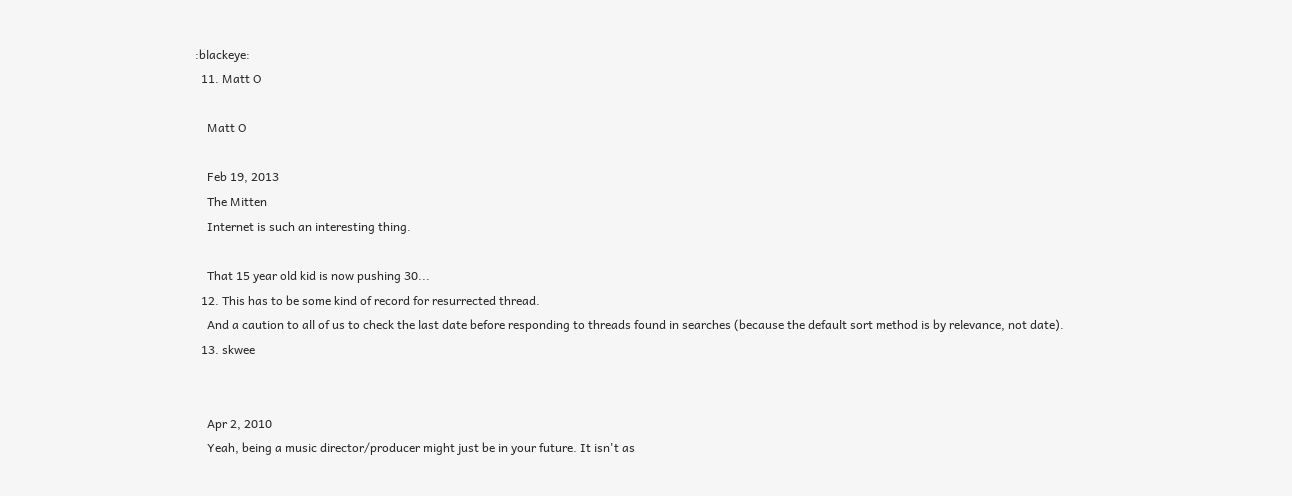:blackeye:
  11. Matt O

    Matt O

    Feb 19, 2013
    The Mitten
    Internet is such an interesting thing.

    That 15 year old kid is now pushing 30...
  12. This has to be some kind of record for resurrected thread.
    And a caution to all of us to check the last date before responding to threads found in searches (because the default sort method is by relevance, not date).
  13. skwee


    Apr 2, 2010
    Yeah, being a music director/producer might just be in your future. It isn't as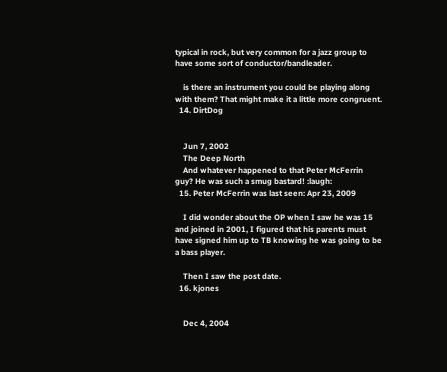typical in rock, but very common for a jazz group to have some sort of conductor/bandleader.

    is there an instrument you could be playing along with them? That might make it a little more congruent.
  14. DirtDog


    Jun 7, 2002
    The Deep North
    And whatever happened to that Peter McFerrin guy? He was such a smug bastard! :laugh:
  15. Peter McFerrin was last seen: Apr 23, 2009

    I did wonder about the OP when I saw he was 15 and joined in 2001, I figured that his parents must have signed him up to TB knowing he was going to be a bass player.

    Then I saw the post date.
  16. kjones


    Dec 4, 2004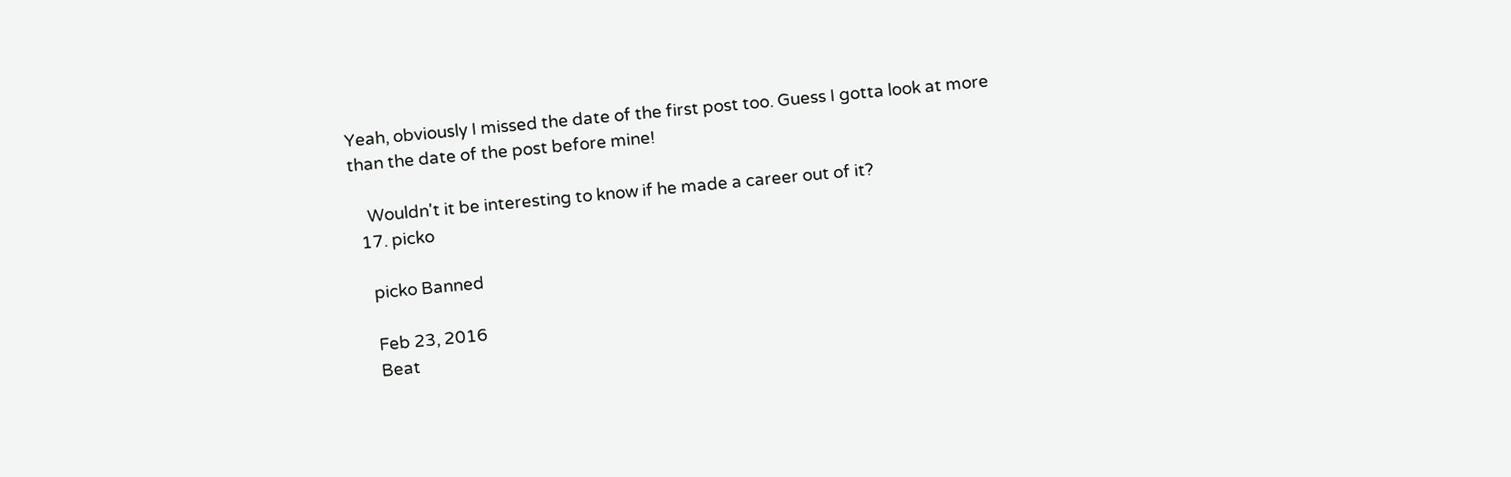Yeah, obviously I missed the date of the first post too. Guess I gotta look at more than the date of the post before mine!

    Wouldn't it be interesting to know if he made a career out of it?
  17. picko

    picko Banned

    Feb 23, 2016
    Beat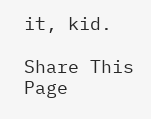it, kid.

Share This Page